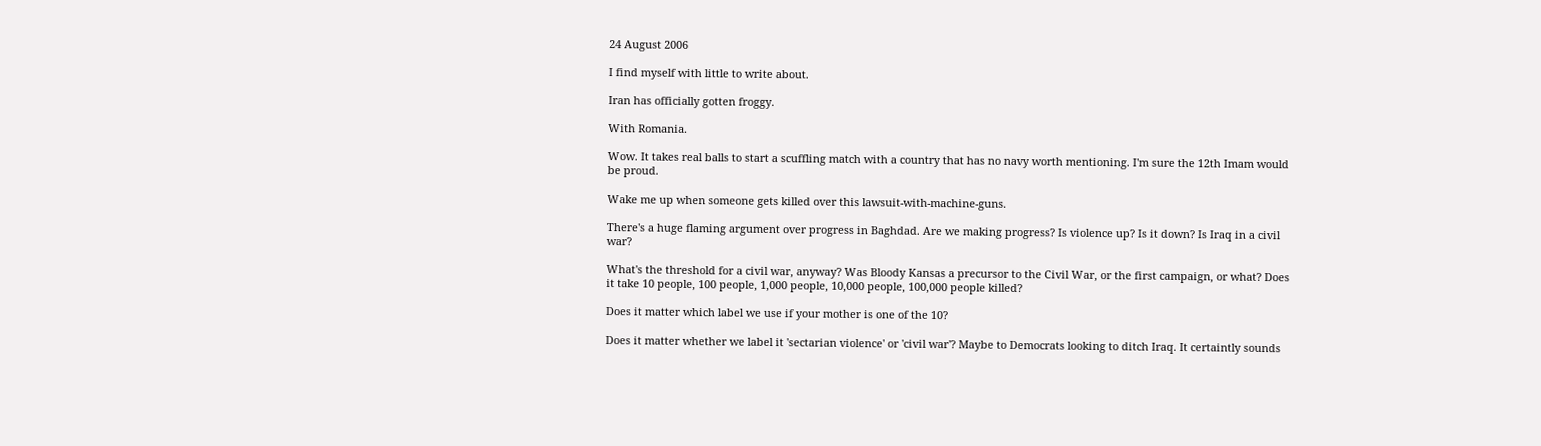24 August 2006

I find myself with little to write about.

Iran has officially gotten froggy.

With Romania.

Wow. It takes real balls to start a scuffling match with a country that has no navy worth mentioning. I'm sure the 12th Imam would be proud.

Wake me up when someone gets killed over this lawsuit-with-machine-guns.

There's a huge flaming argument over progress in Baghdad. Are we making progress? Is violence up? Is it down? Is Iraq in a civil war?

What's the threshold for a civil war, anyway? Was Bloody Kansas a precursor to the Civil War, or the first campaign, or what? Does it take 10 people, 100 people, 1,000 people, 10,000 people, 100,000 people killed?

Does it matter which label we use if your mother is one of the 10?

Does it matter whether we label it 'sectarian violence' or 'civil war'? Maybe to Democrats looking to ditch Iraq. It certaintly sounds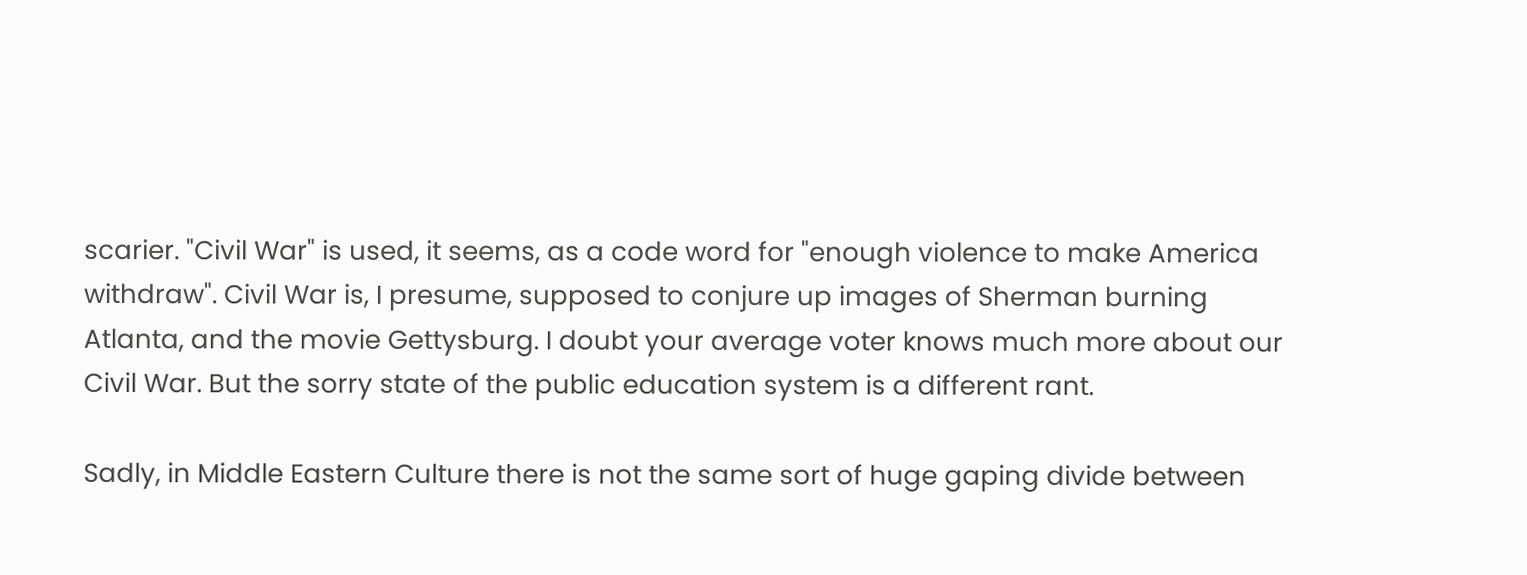scarier. "Civil War" is used, it seems, as a code word for "enough violence to make America withdraw". Civil War is, I presume, supposed to conjure up images of Sherman burning Atlanta, and the movie Gettysburg. I doubt your average voter knows much more about our Civil War. But the sorry state of the public education system is a different rant.

Sadly, in Middle Eastern Culture there is not the same sort of huge gaping divide between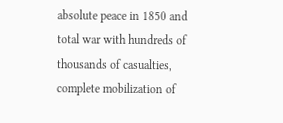absolute peace in 1850 and total war with hundreds of thousands of casualties, complete mobilization of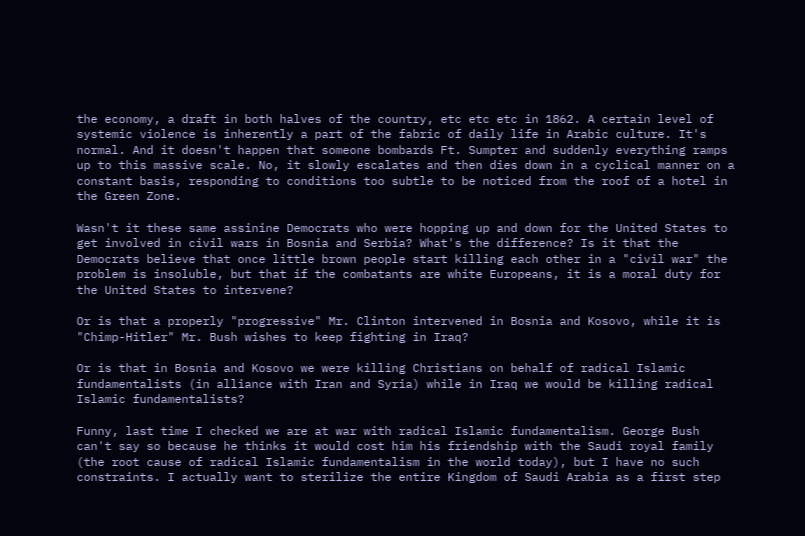the economy, a draft in both halves of the country, etc etc etc in 1862. A certain level of systemic violence is inherently a part of the fabric of daily life in Arabic culture. It's normal. And it doesn't happen that someone bombards Ft. Sumpter and suddenly everything ramps up to this massive scale. No, it slowly escalates and then dies down in a cyclical manner on a constant basis, responding to conditions too subtle to be noticed from the roof of a hotel in the Green Zone.

Wasn't it these same assinine Democrats who were hopping up and down for the United States to get involved in civil wars in Bosnia and Serbia? What's the difference? Is it that the Democrats believe that once little brown people start killing each other in a "civil war" the problem is insoluble, but that if the combatants are white Europeans, it is a moral duty for the United States to intervene?

Or is that a properly "progressive" Mr. Clinton intervened in Bosnia and Kosovo, while it is "Chimp-Hitler" Mr. Bush wishes to keep fighting in Iraq?

Or is that in Bosnia and Kosovo we were killing Christians on behalf of radical Islamic fundamentalists (in alliance with Iran and Syria) while in Iraq we would be killing radical Islamic fundamentalists?

Funny, last time I checked we are at war with radical Islamic fundamentalism. George Bush can't say so because he thinks it would cost him his friendship with the Saudi royal family (the root cause of radical Islamic fundamentalism in the world today), but I have no such constraints. I actually want to sterilize the entire Kingdom of Saudi Arabia as a first step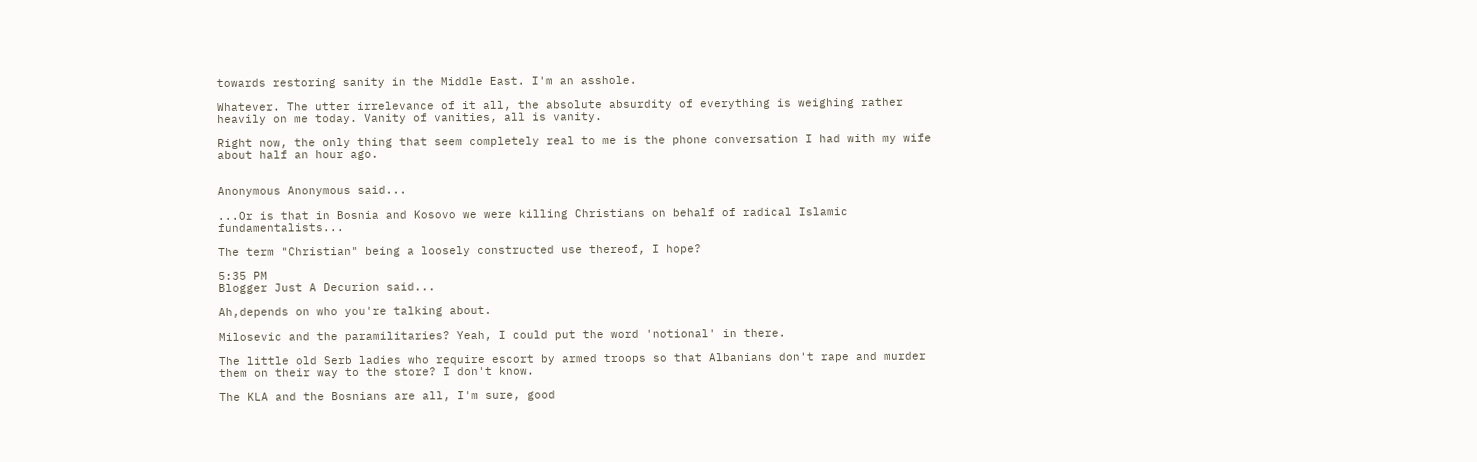towards restoring sanity in the Middle East. I'm an asshole.

Whatever. The utter irrelevance of it all, the absolute absurdity of everything is weighing rather heavily on me today. Vanity of vanities, all is vanity.

Right now, the only thing that seem completely real to me is the phone conversation I had with my wife about half an hour ago.


Anonymous Anonymous said...

...Or is that in Bosnia and Kosovo we were killing Christians on behalf of radical Islamic fundamentalists...

The term "Christian" being a loosely constructed use thereof, I hope?

5:35 PM
Blogger Just A Decurion said...

Ah,depends on who you're talking about.

Milosevic and the paramilitaries? Yeah, I could put the word 'notional' in there.

The little old Serb ladies who require escort by armed troops so that Albanians don't rape and murder them on their way to the store? I don't know.

The KLA and the Bosnians are all, I'm sure, good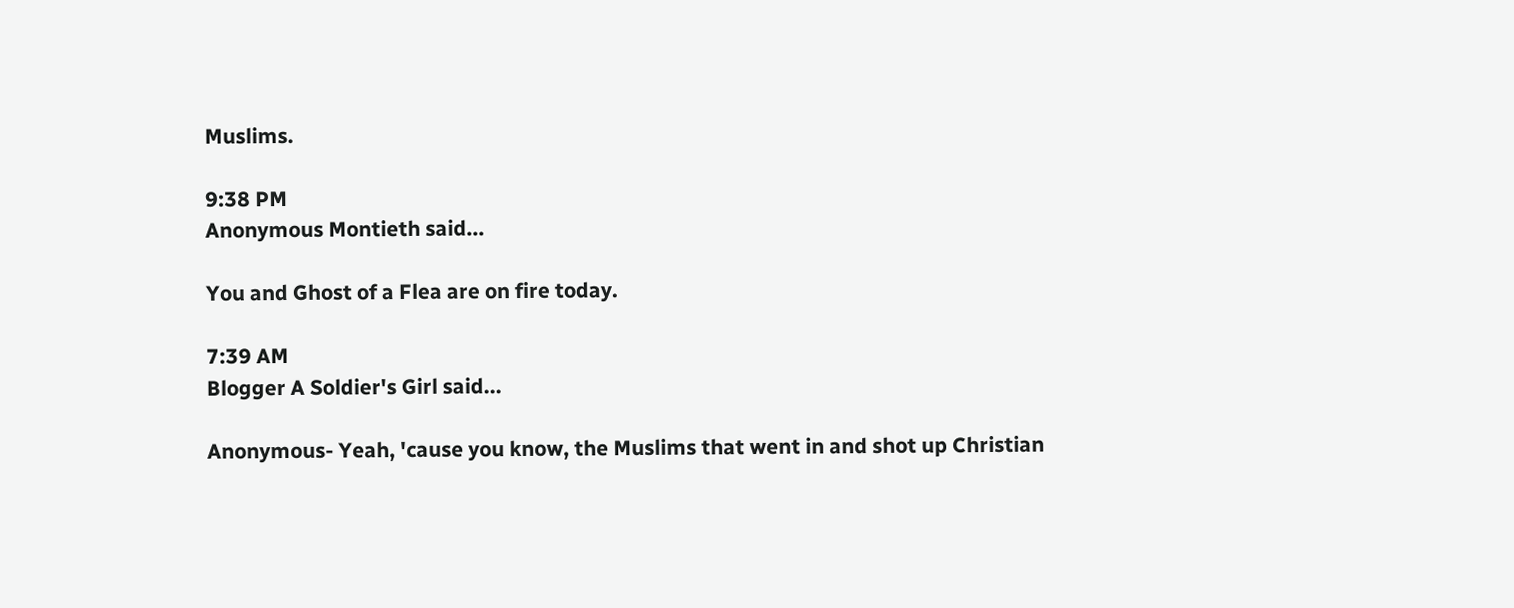Muslims.

9:38 PM
Anonymous Montieth said...

You and Ghost of a Flea are on fire today.

7:39 AM
Blogger A Soldier's Girl said...

Anonymous- Yeah, 'cause you know, the Muslims that went in and shot up Christian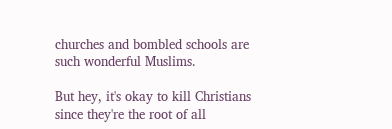churches and bombled schools are such wonderful Muslims.

But hey, it's okay to kill Christians since they're the root of all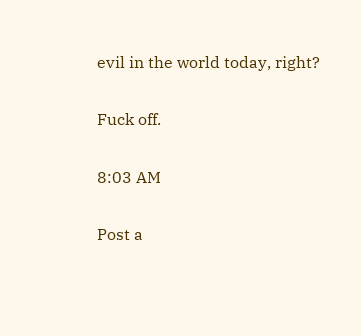evil in the world today, right?

Fuck off.

8:03 AM

Post a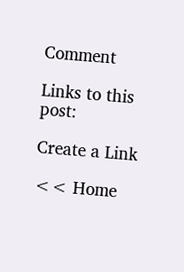Comment

Links to this post:

Create a Link

<< Home